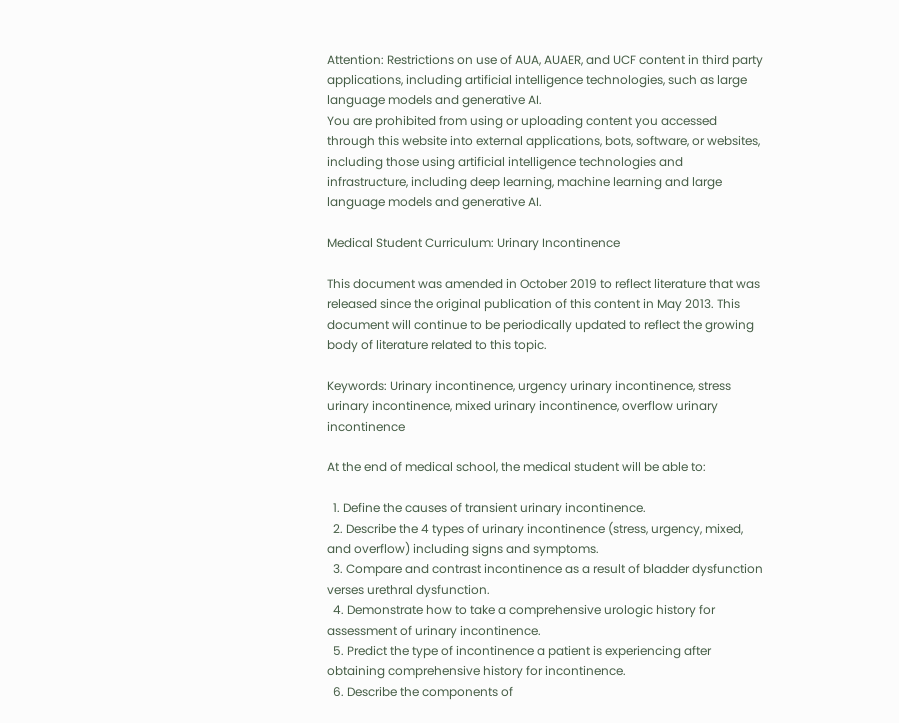Attention: Restrictions on use of AUA, AUAER, and UCF content in third party applications, including artificial intelligence technologies, such as large language models and generative AI.
You are prohibited from using or uploading content you accessed through this website into external applications, bots, software, or websites, including those using artificial intelligence technologies and infrastructure, including deep learning, machine learning and large language models and generative AI.

Medical Student Curriculum: Urinary Incontinence

This document was amended in October 2019 to reflect literature that was released since the original publication of this content in May 2013. This document will continue to be periodically updated to reflect the growing body of literature related to this topic.

Keywords: Urinary incontinence, urgency urinary incontinence, stress urinary incontinence, mixed urinary incontinence, overflow urinary incontinence

At the end of medical school, the medical student will be able to:

  1. Define the causes of transient urinary incontinence.
  2. Describe the 4 types of urinary incontinence (stress, urgency, mixed, and overflow) including signs and symptoms.
  3. Compare and contrast incontinence as a result of bladder dysfunction verses urethral dysfunction.
  4. Demonstrate how to take a comprehensive urologic history for assessment of urinary incontinence.
  5. Predict the type of incontinence a patient is experiencing after obtaining comprehensive history for incontinence.
  6. Describe the components of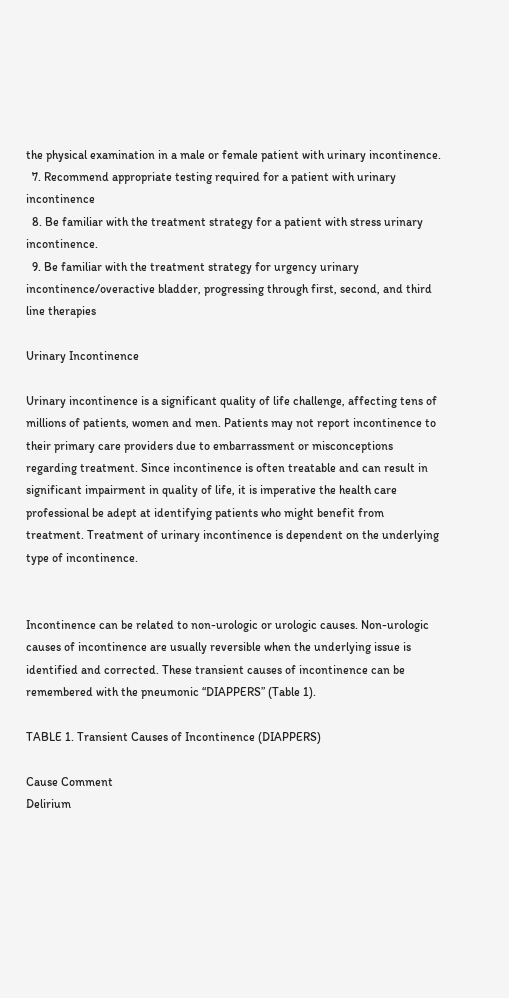the physical examination in a male or female patient with urinary incontinence.
  7. Recommend appropriate testing required for a patient with urinary incontinence
  8. Be familiar with the treatment strategy for a patient with stress urinary incontinence.
  9. Be familiar with the treatment strategy for urgency urinary incontinence/overactive bladder, progressing through first, second, and third line therapies

Urinary Incontinence

Urinary incontinence is a significant quality of life challenge, affecting tens of millions of patients, women and men. Patients may not report incontinence to their primary care providers due to embarrassment or misconceptions regarding treatment. Since incontinence is often treatable and can result in significant impairment in quality of life, it is imperative the health care professional be adept at identifying patients who might benefit from treatment. Treatment of urinary incontinence is dependent on the underlying type of incontinence.


Incontinence can be related to non-urologic or urologic causes. Non-urologic causes of incontinence are usually reversible when the underlying issue is identified and corrected. These transient causes of incontinence can be remembered with the pneumonic “DIAPPERS” (Table 1).

TABLE 1. Transient Causes of Incontinence (DIAPPERS)

Cause Comment
Delirium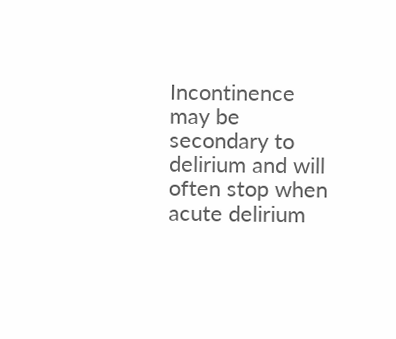Incontinence may be secondary to delirium and will often stop when acute delirium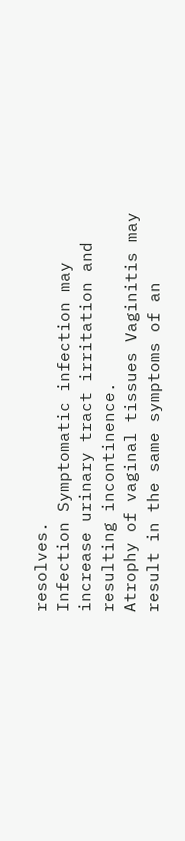resolves.
Infection Symptomatic infection may increase urinary tract irritation and resulting incontinence.
Atrophy of vaginal tissues Vaginitis may result in the same symptoms of an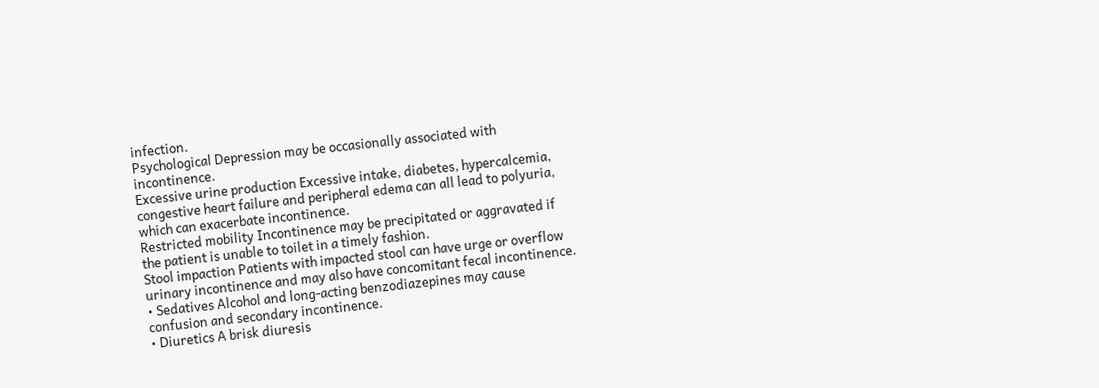infection.
Psychological Depression may be occasionally associated with incontinence.
Excessive urine production Excessive intake, diabetes, hypercalcemia, congestive heart failure and peripheral edema can all lead to polyuria, which can exacerbate incontinence.
Restricted mobility Incontinence may be precipitated or aggravated if the patient is unable to toilet in a timely fashion.
Stool impaction Patients with impacted stool can have urge or overflow urinary incontinence and may also have concomitant fecal incontinence.
• Sedatives Alcohol and long-acting benzodiazepines may cause confusion and secondary incontinence.
• Diuretics A brisk diuresis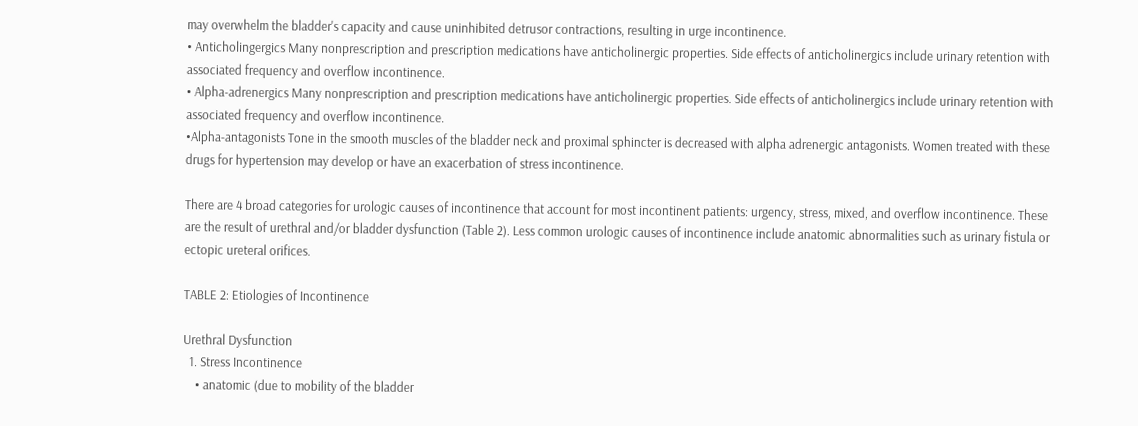may overwhelm the bladder's capacity and cause uninhibited detrusor contractions, resulting in urge incontinence.
• Anticholingergics Many nonprescription and prescription medications have anticholinergic properties. Side effects of anticholinergics include urinary retention with associated frequency and overflow incontinence.
• Alpha-adrenergics Many nonprescription and prescription medications have anticholinergic properties. Side effects of anticholinergics include urinary retention with associated frequency and overflow incontinence.
•Alpha-antagonists Tone in the smooth muscles of the bladder neck and proximal sphincter is decreased with alpha adrenergic antagonists. Women treated with these drugs for hypertension may develop or have an exacerbation of stress incontinence.

There are 4 broad categories for urologic causes of incontinence that account for most incontinent patients: urgency, stress, mixed, and overflow incontinence. These are the result of urethral and/or bladder dysfunction (Table 2). Less common urologic causes of incontinence include anatomic abnormalities such as urinary fistula or ectopic ureteral orifices.

TABLE 2: Etiologies of Incontinence

Urethral Dysfunction
  1. Stress Incontinence
    • anatomic (due to mobility of the bladder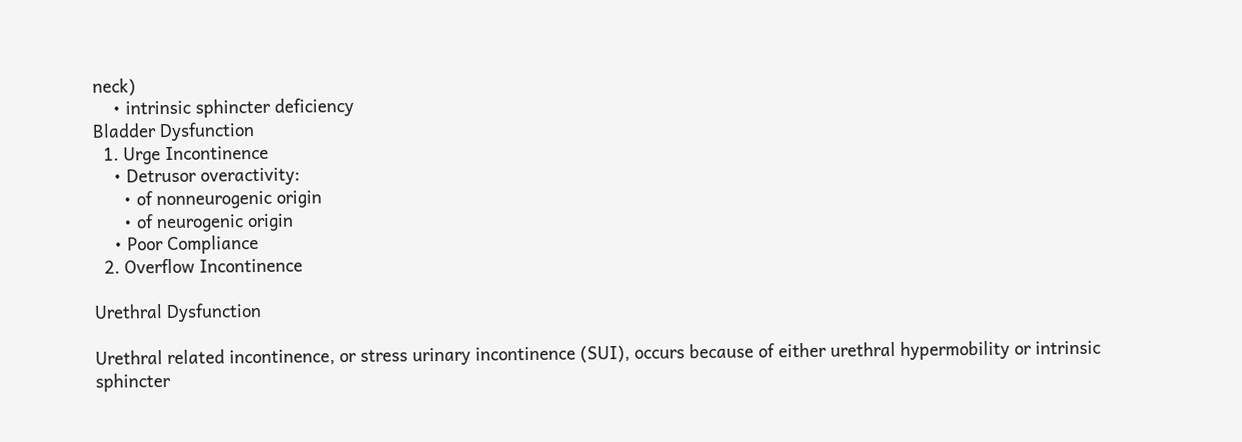neck)
    • intrinsic sphincter deficiency
Bladder Dysfunction
  1. Urge Incontinence
    • Detrusor overactivity:
      • of nonneurogenic origin
      • of neurogenic origin
    • Poor Compliance
  2. Overflow Incontinence

Urethral Dysfunction

Urethral related incontinence, or stress urinary incontinence (SUI), occurs because of either urethral hypermobility or intrinsic sphincter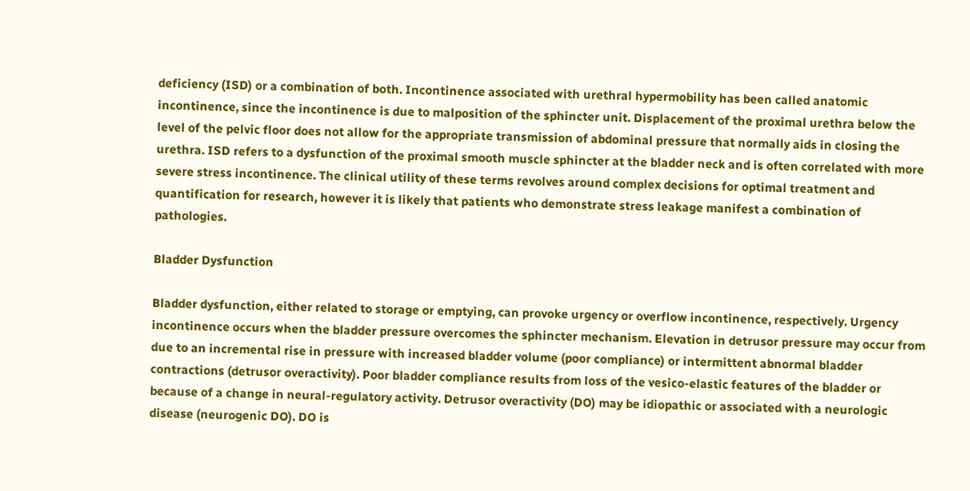deficiency (ISD) or a combination of both. Incontinence associated with urethral hypermobility has been called anatomic incontinence, since the incontinence is due to malposition of the sphincter unit. Displacement of the proximal urethra below the level of the pelvic floor does not allow for the appropriate transmission of abdominal pressure that normally aids in closing the urethra. ISD refers to a dysfunction of the proximal smooth muscle sphincter at the bladder neck and is often correlated with more severe stress incontinence. The clinical utility of these terms revolves around complex decisions for optimal treatment and quantification for research, however it is likely that patients who demonstrate stress leakage manifest a combination of pathologies.

Bladder Dysfunction

Bladder dysfunction, either related to storage or emptying, can provoke urgency or overflow incontinence, respectively. Urgency incontinence occurs when the bladder pressure overcomes the sphincter mechanism. Elevation in detrusor pressure may occur from due to an incremental rise in pressure with increased bladder volume (poor compliance) or intermittent abnormal bladder contractions (detrusor overactivity). Poor bladder compliance results from loss of the vesico-elastic features of the bladder or because of a change in neural-regulatory activity. Detrusor overactivity (DO) may be idiopathic or associated with a neurologic disease (neurogenic DO). DO is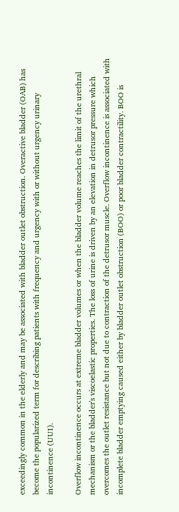exceedingly common in the elderly and may be associated with bladder outlet obstruction. Overactive bladder (OAB) has become the popularized term for describing patients with frequency and urgency with or without urgency urinary incontinence (UUI).

Overflow incontinence occurs at extreme bladder volumes or when the bladder volume reaches the limit of the urethral mechanism or the bladder's viscoelastic properties. The loss of urine is driven by an elevation in detrusor pressure which overcomes the outlet resistance but not due to contraction of the detrusor muscle. Overflow incontinence is associated with incomplete bladder emptying caused either by bladder outlet obstruction (BOO) or poor bladder contractility. BOO is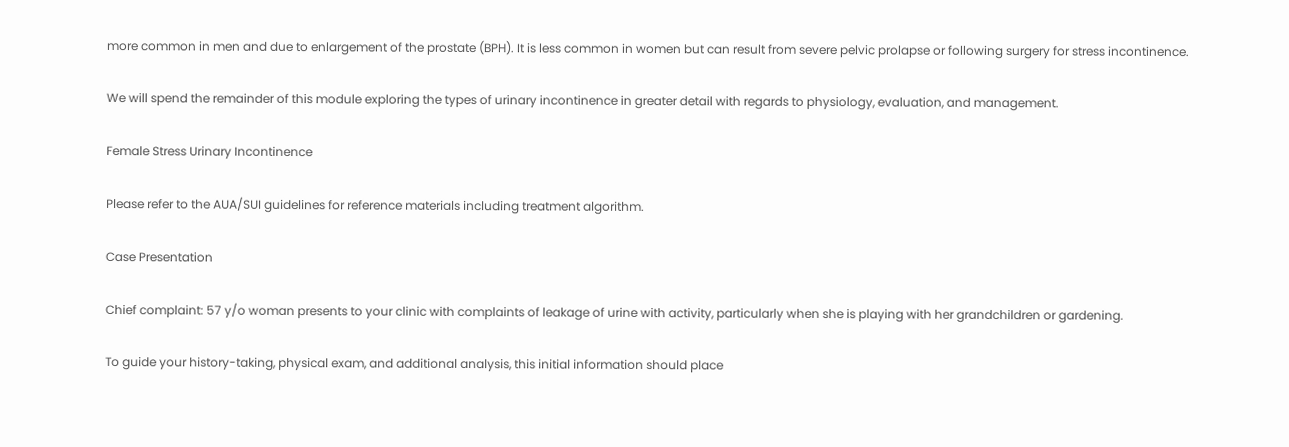more common in men and due to enlargement of the prostate (BPH). It is less common in women but can result from severe pelvic prolapse or following surgery for stress incontinence.

We will spend the remainder of this module exploring the types of urinary incontinence in greater detail with regards to physiology, evaluation, and management.

Female Stress Urinary Incontinence

Please refer to the AUA/SUI guidelines for reference materials including treatment algorithm.

Case Presentation

Chief complaint: 57 y/o woman presents to your clinic with complaints of leakage of urine with activity, particularly when she is playing with her grandchildren or gardening.

To guide your history-taking, physical exam, and additional analysis, this initial information should place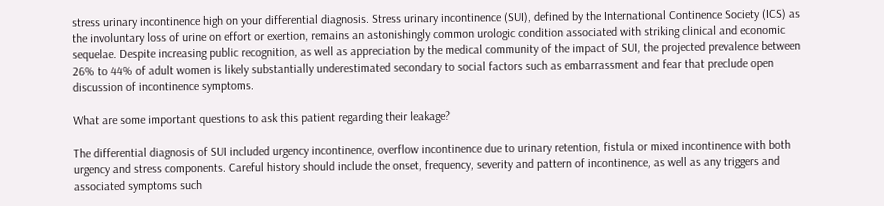stress urinary incontinence high on your differential diagnosis. Stress urinary incontinence (SUI), defined by the International Continence Society (ICS) as the involuntary loss of urine on effort or exertion, remains an astonishingly common urologic condition associated with striking clinical and economic sequelae. Despite increasing public recognition, as well as appreciation by the medical community of the impact of SUI, the projected prevalence between 26% to 44% of adult women is likely substantially underestimated secondary to social factors such as embarrassment and fear that preclude open discussion of incontinence symptoms.

What are some important questions to ask this patient regarding their leakage?

The differential diagnosis of SUI included urgency incontinence, overflow incontinence due to urinary retention, fistula or mixed incontinence with both urgency and stress components. Careful history should include the onset, frequency, severity and pattern of incontinence, as well as any triggers and associated symptoms such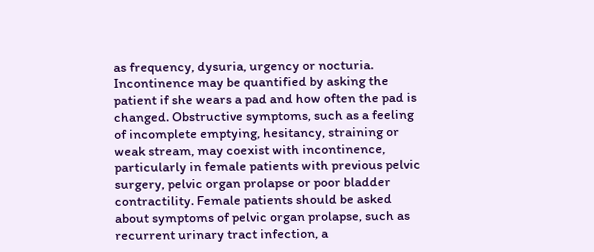as frequency, dysuria, urgency or nocturia. Incontinence may be quantified by asking the patient if she wears a pad and how often the pad is changed. Obstructive symptoms, such as a feeling of incomplete emptying, hesitancy, straining or weak stream, may coexist with incontinence, particularly in female patients with previous pelvic surgery, pelvic organ prolapse or poor bladder contractility. Female patients should be asked about symptoms of pelvic organ prolapse, such as recurrent urinary tract infection, a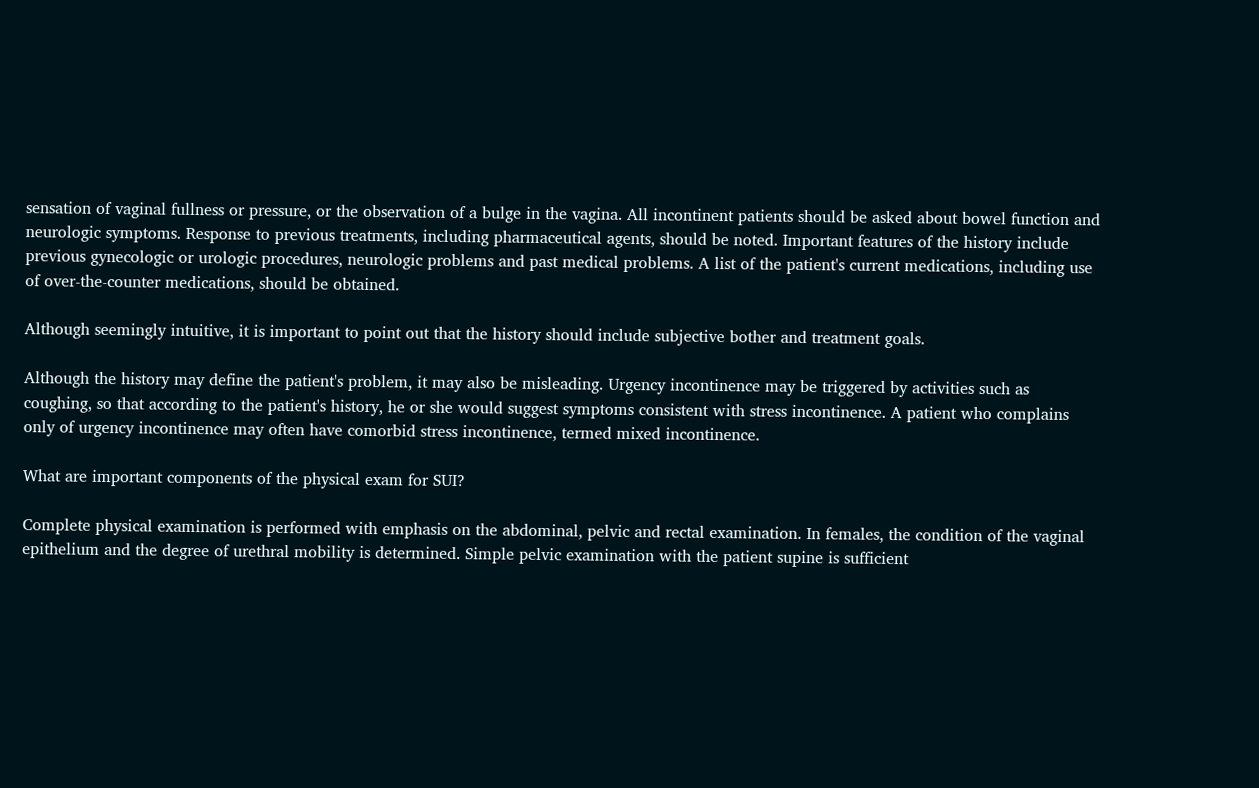sensation of vaginal fullness or pressure, or the observation of a bulge in the vagina. All incontinent patients should be asked about bowel function and neurologic symptoms. Response to previous treatments, including pharmaceutical agents, should be noted. Important features of the history include previous gynecologic or urologic procedures, neurologic problems and past medical problems. A list of the patient's current medications, including use of over-the-counter medications, should be obtained.

Although seemingly intuitive, it is important to point out that the history should include subjective bother and treatment goals.

Although the history may define the patient's problem, it may also be misleading. Urgency incontinence may be triggered by activities such as coughing, so that according to the patient's history, he or she would suggest symptoms consistent with stress incontinence. A patient who complains only of urgency incontinence may often have comorbid stress incontinence, termed mixed incontinence.

What are important components of the physical exam for SUI?

Complete physical examination is performed with emphasis on the abdominal, pelvic and rectal examination. In females, the condition of the vaginal epithelium and the degree of urethral mobility is determined. Simple pelvic examination with the patient supine is sufficient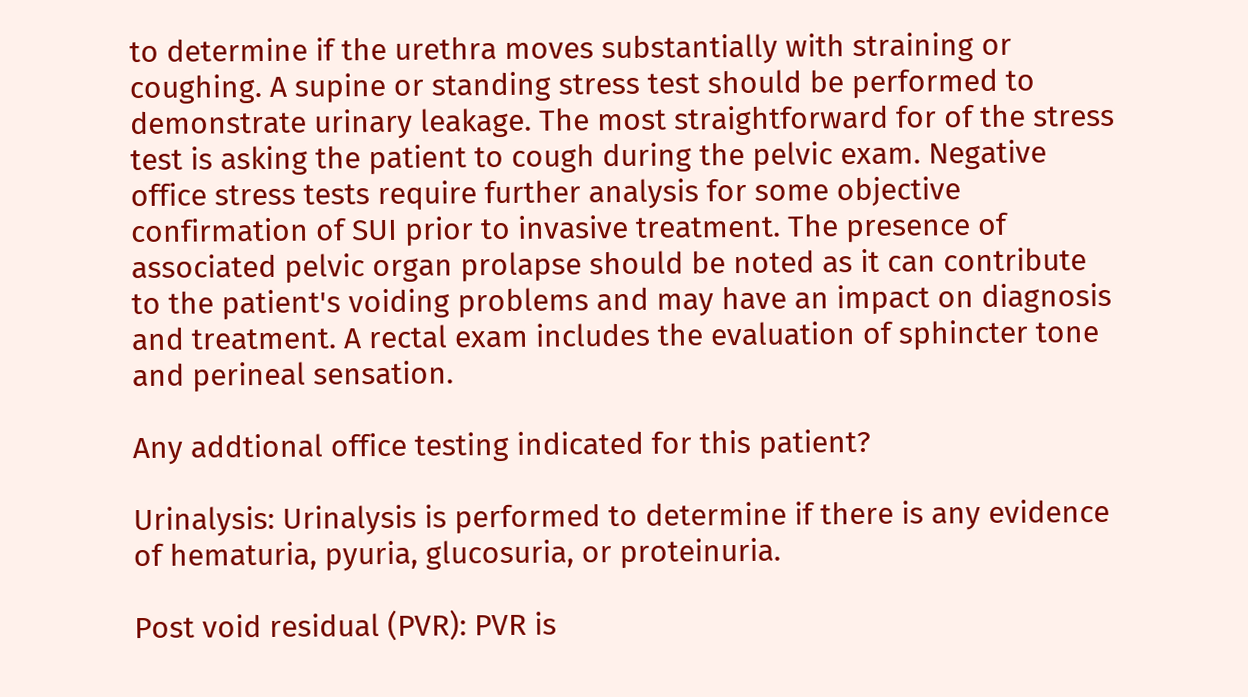to determine if the urethra moves substantially with straining or coughing. A supine or standing stress test should be performed to demonstrate urinary leakage. The most straightforward for of the stress test is asking the patient to cough during the pelvic exam. Negative office stress tests require further analysis for some objective confirmation of SUI prior to invasive treatment. The presence of associated pelvic organ prolapse should be noted as it can contribute to the patient's voiding problems and may have an impact on diagnosis and treatment. A rectal exam includes the evaluation of sphincter tone and perineal sensation.

Any addtional office testing indicated for this patient?

Urinalysis: Urinalysis is performed to determine if there is any evidence of hematuria, pyuria, glucosuria, or proteinuria.

Post void residual (PVR): PVR is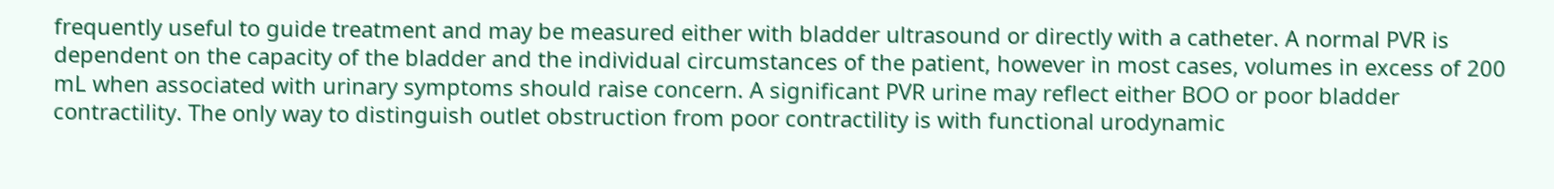frequently useful to guide treatment and may be measured either with bladder ultrasound or directly with a catheter. A normal PVR is dependent on the capacity of the bladder and the individual circumstances of the patient, however in most cases, volumes in excess of 200 mL when associated with urinary symptoms should raise concern. A significant PVR urine may reflect either BOO or poor bladder contractility. The only way to distinguish outlet obstruction from poor contractility is with functional urodynamic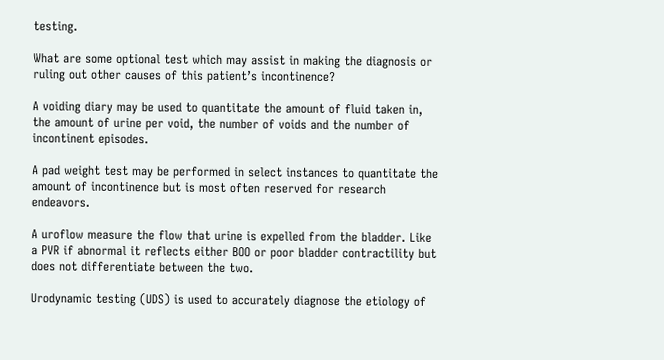testing.

What are some optional test which may assist in making the diagnosis or ruling out other causes of this patient’s incontinence?

A voiding diary may be used to quantitate the amount of fluid taken in, the amount of urine per void, the number of voids and the number of incontinent episodes.

A pad weight test may be performed in select instances to quantitate the amount of incontinence but is most often reserved for research endeavors.

A uroflow measure the flow that urine is expelled from the bladder. Like a PVR if abnormal it reflects either BOO or poor bladder contractility but does not differentiate between the two.

Urodynamic testing (UDS) is used to accurately diagnose the etiology of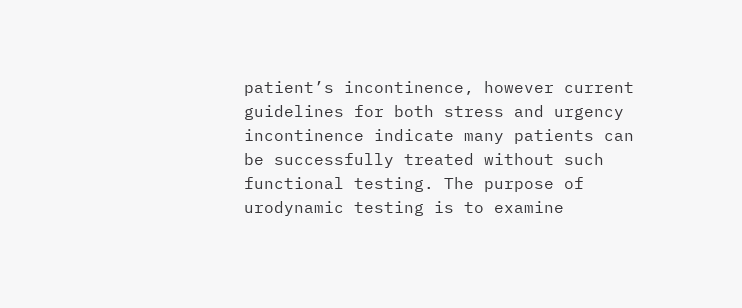patient’s incontinence, however current guidelines for both stress and urgency incontinence indicate many patients can be successfully treated without such functional testing. The purpose of urodynamic testing is to examine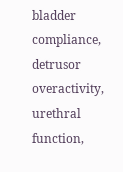bladder compliance, detrusor overactivity, urethral function,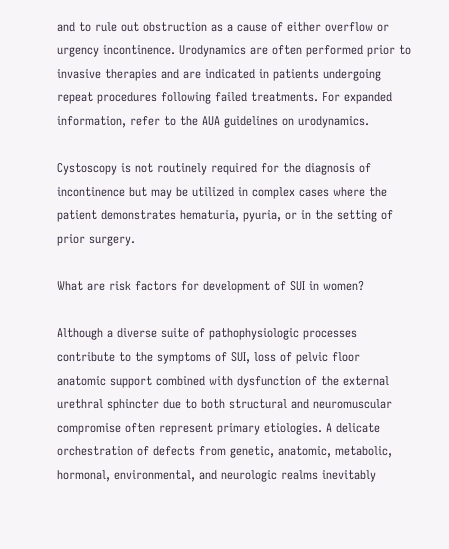and to rule out obstruction as a cause of either overflow or urgency incontinence. Urodynamics are often performed prior to invasive therapies and are indicated in patients undergoing repeat procedures following failed treatments. For expanded information, refer to the AUA guidelines on urodynamics.

Cystoscopy is not routinely required for the diagnosis of incontinence but may be utilized in complex cases where the patient demonstrates hematuria, pyuria, or in the setting of prior surgery.

What are risk factors for development of SUI in women?

Although a diverse suite of pathophysiologic processes contribute to the symptoms of SUI, loss of pelvic floor anatomic support combined with dysfunction of the external urethral sphincter due to both structural and neuromuscular compromise often represent primary etiologies. A delicate orchestration of defects from genetic, anatomic, metabolic, hormonal, environmental, and neurologic realms inevitably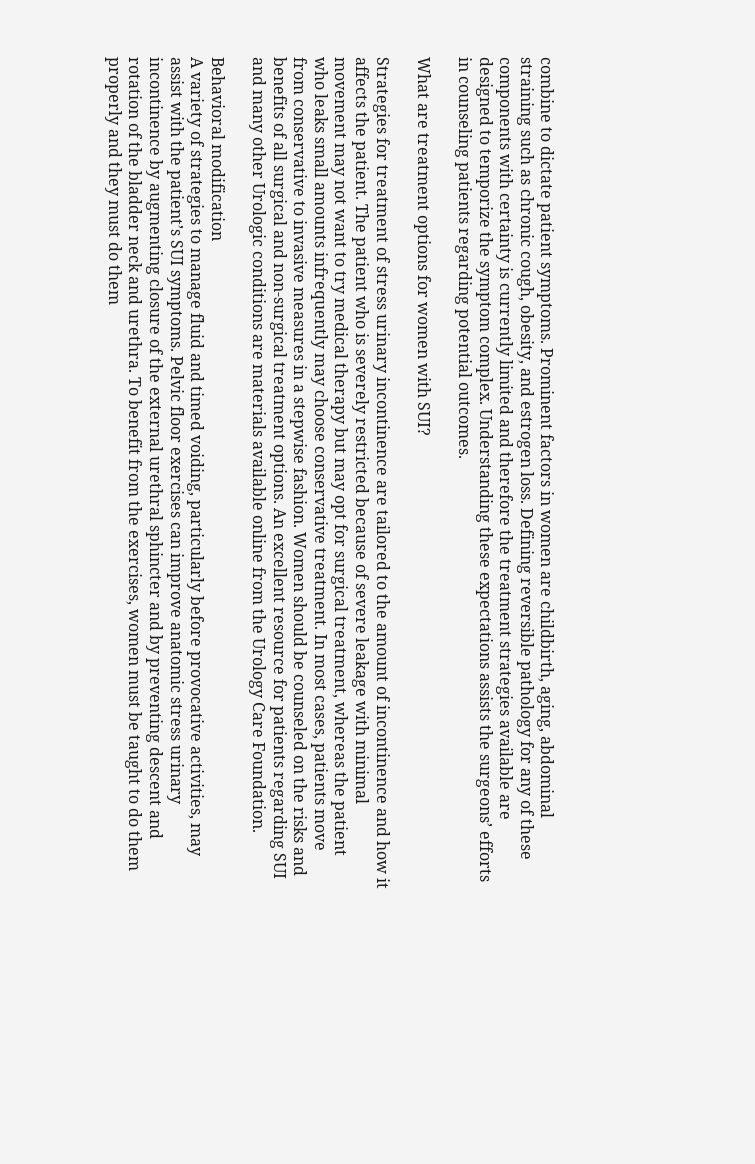combine to dictate patient symptoms. Prominent factors in women are childbirth, aging, abdominal straining such as chronic cough, obesity, and estrogen loss. Defining reversible pathology for any of these components with certainty is currently limited and therefore the treatment strategies available are designed to temporize the symptom complex. Understanding these expectations assists the surgeons’ efforts in counseling patients regarding potential outcomes.

What are treatment options for women with SUI?

Strategies for treatment of stress urinary incontinence are tailored to the amount of incontinence and how it affects the patient. The patient who is severely restricted because of severe leakage with minimal movement may not want to try medical therapy but may opt for surgical treatment, whereas the patient who leaks small amounts infrequently may choose conservative treatment. In most cases, patients move from conservative to invasive measures in a stepwise fashion. Women should be counseled on the risks and benefits of all surgical and non-surgical treatment options. An excellent resource for patients regarding SUI and many other Urologic conditions are materials available online from the Urology Care Foundation.

Behavioral modification
A variety of strategies to manage fluid and timed voiding, particularly before provocative activities, may assist with the patient’s SUI symptoms. Pelvic floor exercises can improve anatomic stress urinary incontinence by augmenting closure of the external urethral sphincter and by preventing descent and rotation of the bladder neck and urethra. To benefit from the exercises, women must be taught to do them properly and they must do them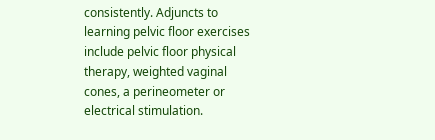consistently. Adjuncts to learning pelvic floor exercises include pelvic floor physical therapy, weighted vaginal cones, a perineometer or electrical stimulation.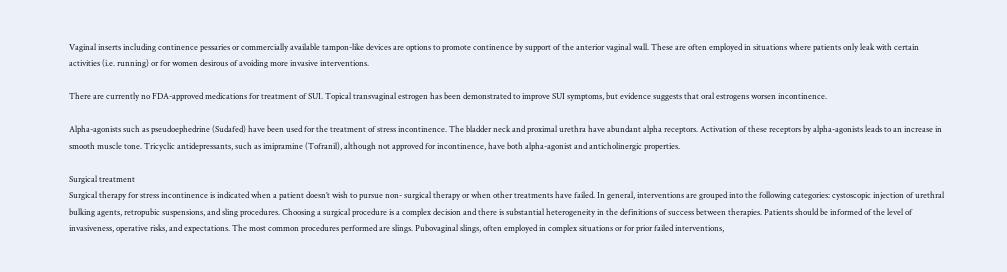Vaginal inserts including continence pessaries or commercially available tampon-like devices are options to promote continence by support of the anterior vaginal wall. These are often employed in situations where patients only leak with certain activities (i.e. running) or for women desirous of avoiding more invasive interventions.

There are currently no FDA-approved medications for treatment of SUI. Topical transvaginal estrogen has been demonstrated to improve SUI symptoms, but evidence suggests that oral estrogens worsen incontinence.

Alpha-agonists such as pseudoephedrine (Sudafed) have been used for the treatment of stress incontinence. The bladder neck and proximal urethra have abundant alpha receptors. Activation of these receptors by alpha-agonists leads to an increase in smooth muscle tone. Tricyclic antidepressants, such as imipramine (Tofranil), although not approved for incontinence, have both alpha-agonist and anticholinergic properties.

Surgical treatment
Surgical therapy for stress incontinence is indicated when a patient doesn’t wish to pursue non- surgical therapy or when other treatments have failed. In general, interventions are grouped into the following categories: cystoscopic injection of urethral bulking agents, retropubic suspensions, and sling procedures. Choosing a surgical procedure is a complex decision and there is substantial heterogeneity in the definitions of success between therapies. Patients should be informed of the level of invasiveness, operative risks, and expectations. The most common procedures performed are slings. Pubovaginal slings, often employed in complex situations or for prior failed interventions,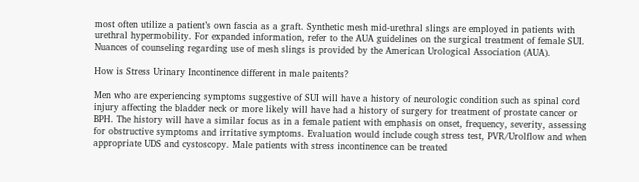most often utilize a patient’s own fascia as a graft. Synthetic mesh mid-urethral slings are employed in patients with urethral hypermobility. For expanded information, refer to the AUA guidelines on the surgical treatment of female SUI. Nuances of counseling regarding use of mesh slings is provided by the American Urological Association (AUA).

How is Stress Urinary Incontinence different in male paitents?

Men who are experiencing symptoms suggestive of SUI will have a history of neurologic condition such as spinal cord injury affecting the bladder neck or more likely will have had a history of surgery for treatment of prostate cancer or BPH. The history will have a similar focus as in a female patient with emphasis on onset, frequency, severity, assessing for obstructive symptoms and irritative symptoms. Evaluation would include cough stress test, PVR/Urolflow and when appropriate UDS and cystoscopy. Male patients with stress incontinence can be treated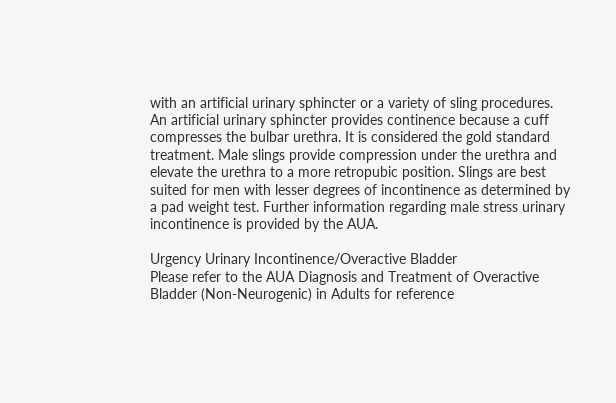with an artificial urinary sphincter or a variety of sling procedures. An artificial urinary sphincter provides continence because a cuff compresses the bulbar urethra. It is considered the gold standard treatment. Male slings provide compression under the urethra and elevate the urethra to a more retropubic position. Slings are best suited for men with lesser degrees of incontinence as determined by a pad weight test. Further information regarding male stress urinary incontinence is provided by the AUA.

Urgency Urinary Incontinence/Overactive Bladder
Please refer to the AUA Diagnosis and Treatment of Overactive Bladder (Non-Neurogenic) in Adults for reference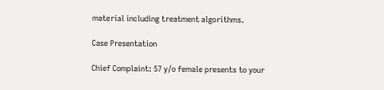material including treatment algorithms.

Case Presentation

Chief Complaint: 57 y/o female presents to your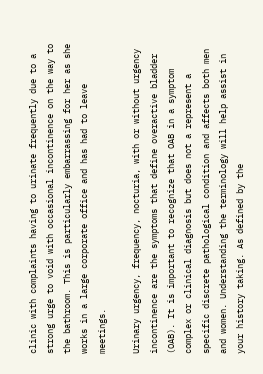clinic with complaints having to urinate frequently due to a strong urge to void with occasional incontinence on the way to the bathroom. This is particularly embarrassing for her as she works in a large corporate office and has had to leave meetings.

Urinary urgency, frequency, nocturia, with or without urgency incontinence are the symptoms that define overactive bladder (OAB). It is important to recognize that OAB in a symptom complex or clinical diagnosis but does not a represent a specific discrete pathological condition and affects both men and women. Understanding the terminology will help assist in your history taking. As defined by the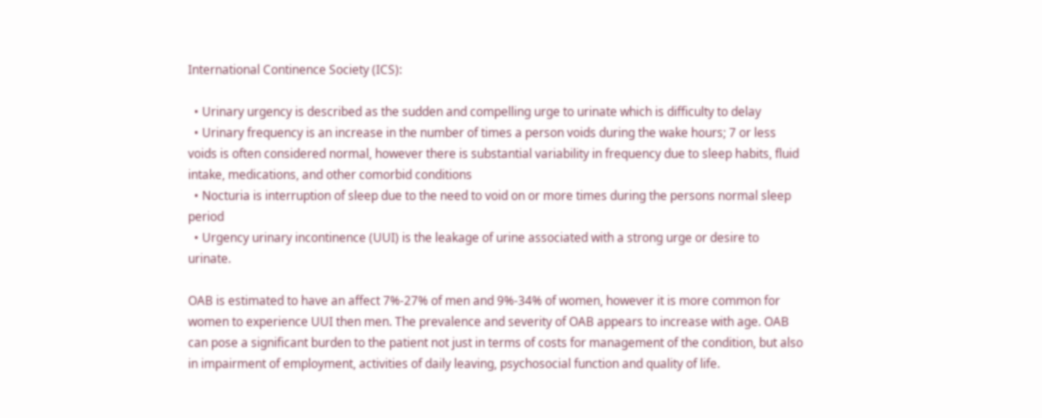International Continence Society (ICS):

  • Urinary urgency is described as the sudden and compelling urge to urinate which is difficulty to delay
  • Urinary frequency is an increase in the number of times a person voids during the wake hours; 7 or less voids is often considered normal, however there is substantial variability in frequency due to sleep habits, fluid intake, medications, and other comorbid conditions
  • Nocturia is interruption of sleep due to the need to void on or more times during the persons normal sleep period
  • Urgency urinary incontinence (UUI) is the leakage of urine associated with a strong urge or desire to urinate.

OAB is estimated to have an affect 7%-27% of men and 9%-34% of women, however it is more common for women to experience UUI then men. The prevalence and severity of OAB appears to increase with age. OAB can pose a significant burden to the patient not just in terms of costs for management of the condition, but also in impairment of employment, activities of daily leaving, psychosocial function and quality of life.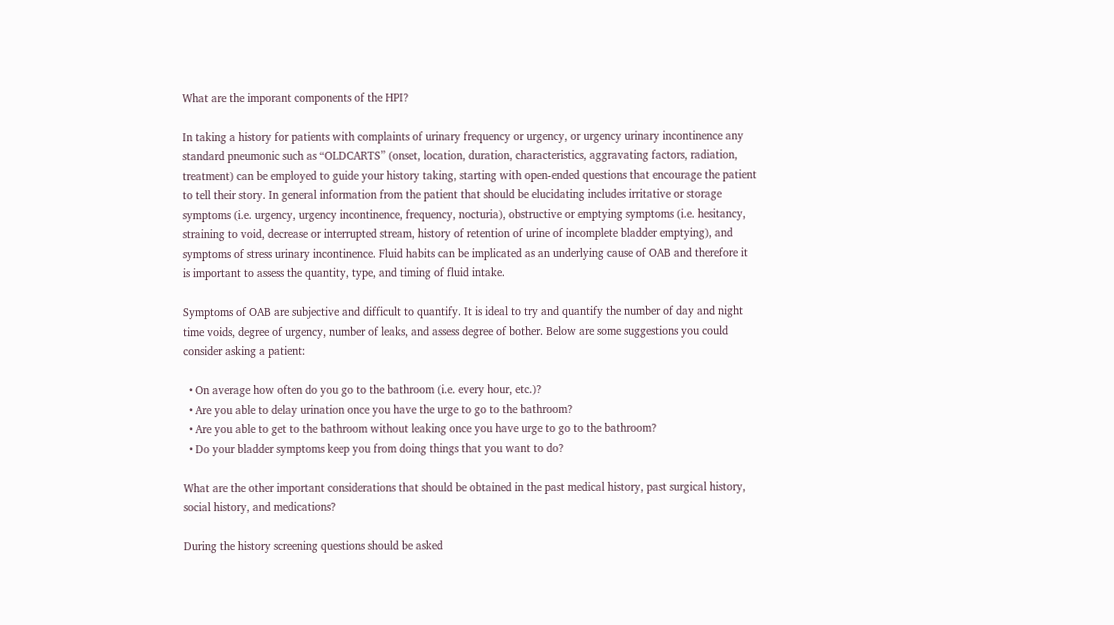What are the imporant components of the HPI?

In taking a history for patients with complaints of urinary frequency or urgency, or urgency urinary incontinence any standard pneumonic such as “OLDCARTS” (onset, location, duration, characteristics, aggravating factors, radiation, treatment) can be employed to guide your history taking, starting with open-ended questions that encourage the patient to tell their story. In general information from the patient that should be elucidating includes irritative or storage symptoms (i.e. urgency, urgency incontinence, frequency, nocturia), obstructive or emptying symptoms (i.e. hesitancy, straining to void, decrease or interrupted stream, history of retention of urine of incomplete bladder emptying), and symptoms of stress urinary incontinence. Fluid habits can be implicated as an underlying cause of OAB and therefore it is important to assess the quantity, type, and timing of fluid intake.

Symptoms of OAB are subjective and difficult to quantify. It is ideal to try and quantify the number of day and night time voids, degree of urgency, number of leaks, and assess degree of bother. Below are some suggestions you could consider asking a patient:

  • On average how often do you go to the bathroom (i.e. every hour, etc.)?
  • Are you able to delay urination once you have the urge to go to the bathroom?
  • Are you able to get to the bathroom without leaking once you have urge to go to the bathroom?
  • Do your bladder symptoms keep you from doing things that you want to do?

What are the other important considerations that should be obtained in the past medical history, past surgical history, social history, and medications?

During the history screening questions should be asked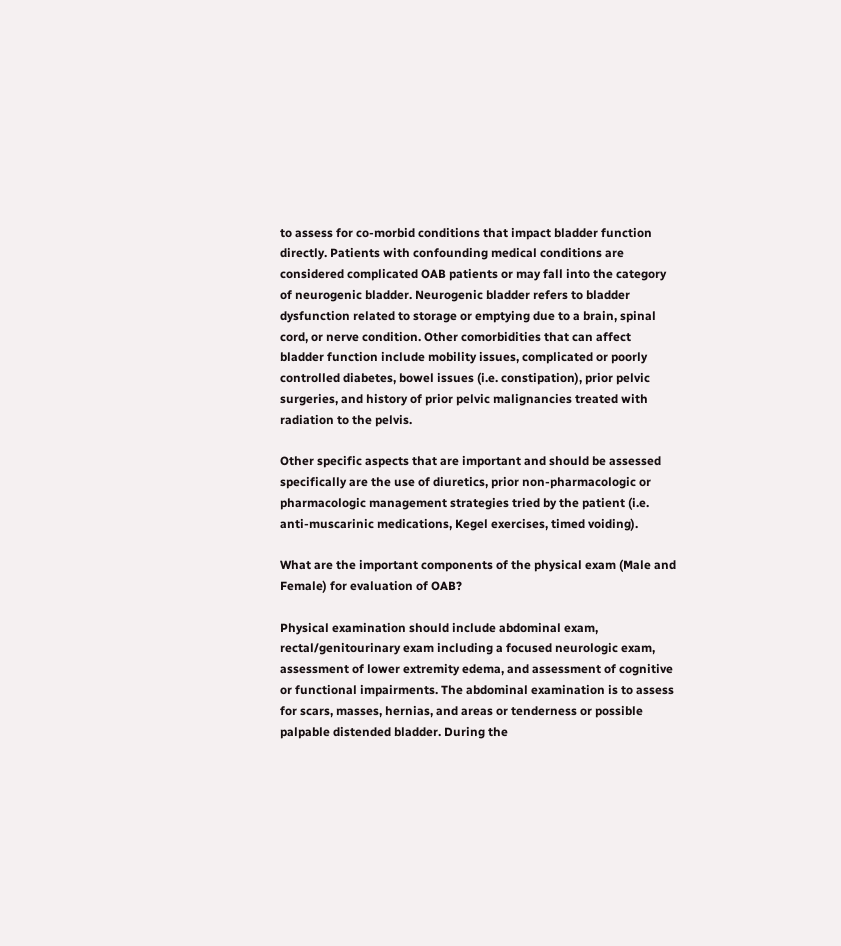to assess for co-morbid conditions that impact bladder function directly. Patients with confounding medical conditions are considered complicated OAB patients or may fall into the category of neurogenic bladder. Neurogenic bladder refers to bladder dysfunction related to storage or emptying due to a brain, spinal cord, or nerve condition. Other comorbidities that can affect bladder function include mobility issues, complicated or poorly controlled diabetes, bowel issues (i.e. constipation), prior pelvic surgeries, and history of prior pelvic malignancies treated with radiation to the pelvis.

Other specific aspects that are important and should be assessed specifically are the use of diuretics, prior non-pharmacologic or pharmacologic management strategies tried by the patient (i.e. anti-muscarinic medications, Kegel exercises, timed voiding).

What are the important components of the physical exam (Male and Female) for evaluation of OAB?

Physical examination should include abdominal exam, rectal/genitourinary exam including a focused neurologic exam, assessment of lower extremity edema, and assessment of cognitive or functional impairments. The abdominal examination is to assess for scars, masses, hernias, and areas or tenderness or possible palpable distended bladder. During the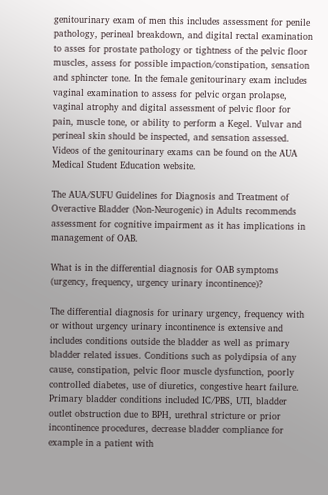genitourinary exam of men this includes assessment for penile pathology, perineal breakdown, and digital rectal examination to asses for prostate pathology or tightness of the pelvic floor muscles, assess for possible impaction/constipation, sensation and sphincter tone. In the female genitourinary exam includes vaginal examination to assess for pelvic organ prolapse, vaginal atrophy and digital assessment of pelvic floor for pain, muscle tone, or ability to perform a Kegel. Vulvar and perineal skin should be inspected, and sensation assessed. Videos of the genitourinary exams can be found on the AUA Medical Student Education website.

The AUA/SUFU Guidelines for Diagnosis and Treatment of Overactive Bladder (Non-Neurogenic) in Adults recommends assessment for cognitive impairment as it has implications in management of OAB.

What is in the differential diagnosis for OAB symptoms (urgency, frequency, urgency urinary incontinence)?

The differential diagnosis for urinary urgency, frequency with or without urgency urinary incontinence is extensive and includes conditions outside the bladder as well as primary bladder related issues. Conditions such as polydipsia of any cause, constipation, pelvic floor muscle dysfunction, poorly controlled diabetes, use of diuretics, congestive heart failure. Primary bladder conditions included IC/PBS, UTI, bladder outlet obstruction due to BPH, urethral stricture or prior incontinence procedures, decrease bladder compliance for example in a patient with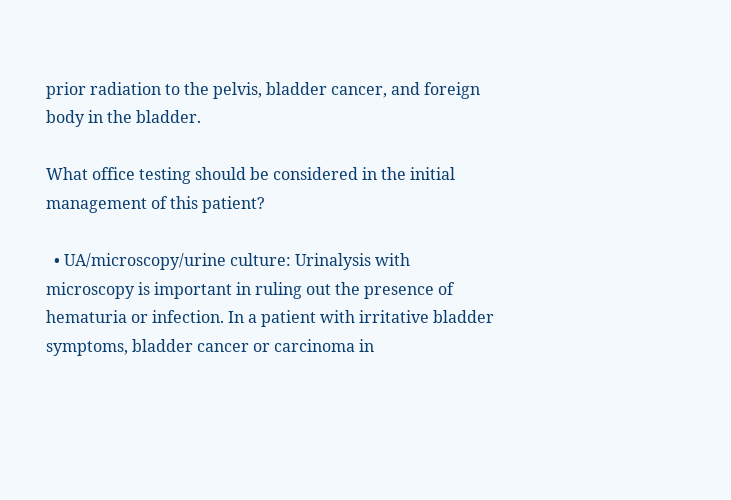prior radiation to the pelvis, bladder cancer, and foreign body in the bladder.

What office testing should be considered in the initial management of this patient?

  • UA/microscopy/urine culture: Urinalysis with microscopy is important in ruling out the presence of hematuria or infection. In a patient with irritative bladder symptoms, bladder cancer or carcinoma in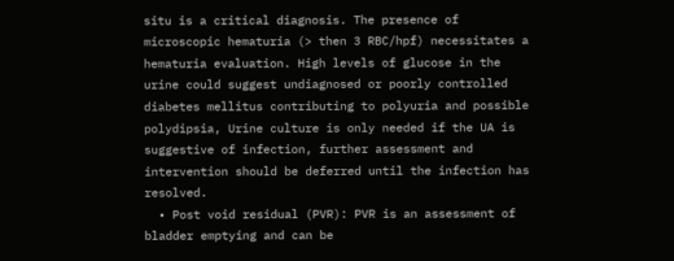situ is a critical diagnosis. The presence of microscopic hematuria (> then 3 RBC/hpf) necessitates a hematuria evaluation. High levels of glucose in the urine could suggest undiagnosed or poorly controlled diabetes mellitus contributing to polyuria and possible polydipsia, Urine culture is only needed if the UA is suggestive of infection, further assessment and intervention should be deferred until the infection has resolved.
  • Post void residual (PVR): PVR is an assessment of bladder emptying and can be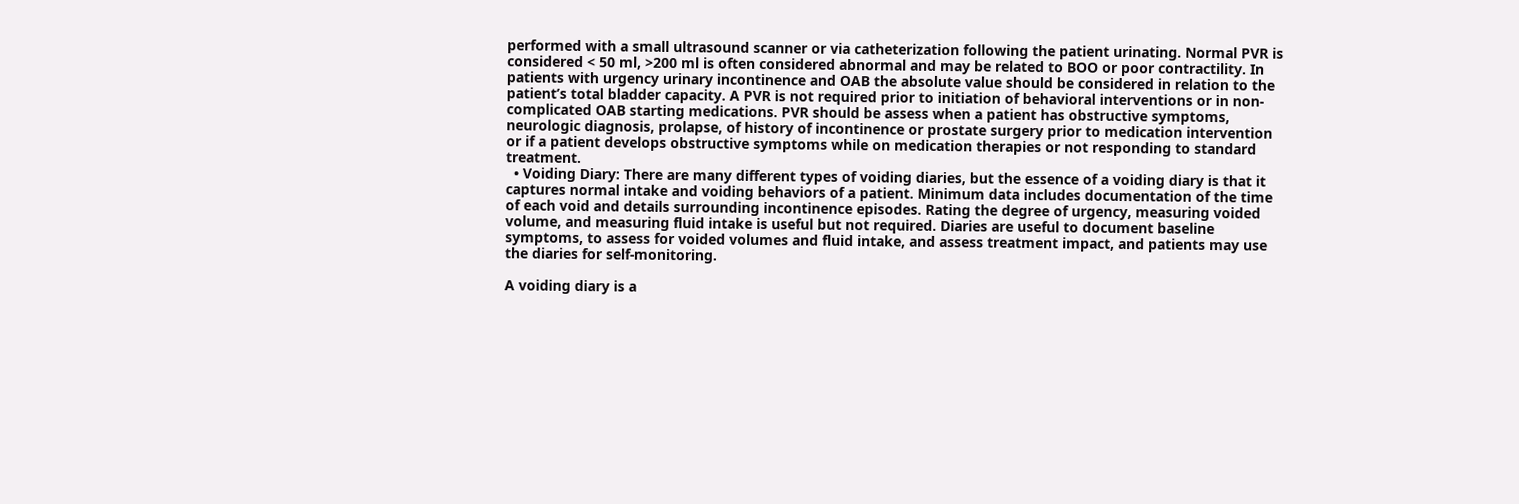performed with a small ultrasound scanner or via catheterization following the patient urinating. Normal PVR is considered < 50 ml, >200 ml is often considered abnormal and may be related to BOO or poor contractility. In patients with urgency urinary incontinence and OAB the absolute value should be considered in relation to the patient’s total bladder capacity. A PVR is not required prior to initiation of behavioral interventions or in non-complicated OAB starting medications. PVR should be assess when a patient has obstructive symptoms, neurologic diagnosis, prolapse, of history of incontinence or prostate surgery prior to medication intervention or if a patient develops obstructive symptoms while on medication therapies or not responding to standard treatment.
  • Voiding Diary: There are many different types of voiding diaries, but the essence of a voiding diary is that it captures normal intake and voiding behaviors of a patient. Minimum data includes documentation of the time of each void and details surrounding incontinence episodes. Rating the degree of urgency, measuring voided volume, and measuring fluid intake is useful but not required. Diaries are useful to document baseline symptoms, to assess for voided volumes and fluid intake, and assess treatment impact, and patients may use the diaries for self-monitoring.

A voiding diary is a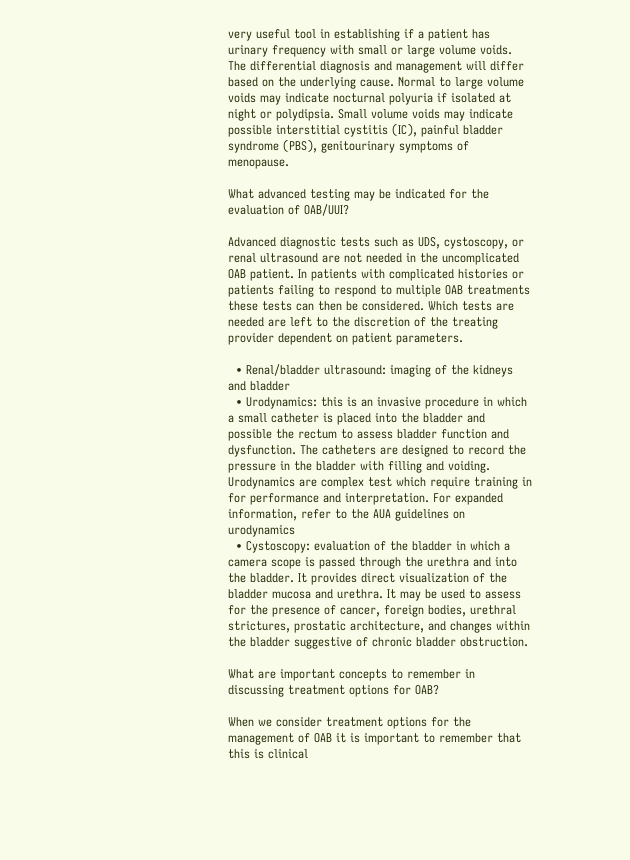very useful tool in establishing if a patient has urinary frequency with small or large volume voids. The differential diagnosis and management will differ based on the underlying cause. Normal to large volume voids may indicate nocturnal polyuria if isolated at night or polydipsia. Small volume voids may indicate possible interstitial cystitis (IC), painful bladder syndrome (PBS), genitourinary symptoms of menopause.

What advanced testing may be indicated for the evaluation of OAB/UUI?

Advanced diagnostic tests such as UDS, cystoscopy, or renal ultrasound are not needed in the uncomplicated OAB patient. In patients with complicated histories or patients failing to respond to multiple OAB treatments these tests can then be considered. Which tests are needed are left to the discretion of the treating provider dependent on patient parameters.

  • Renal/bladder ultrasound: imaging of the kidneys and bladder
  • Urodynamics: this is an invasive procedure in which a small catheter is placed into the bladder and possible the rectum to assess bladder function and dysfunction. The catheters are designed to record the pressure in the bladder with filling and voiding. Urodynamics are complex test which require training in for performance and interpretation. For expanded information, refer to the AUA guidelines on urodynamics
  • Cystoscopy: evaluation of the bladder in which a camera scope is passed through the urethra and into the bladder. It provides direct visualization of the bladder mucosa and urethra. It may be used to assess for the presence of cancer, foreign bodies, urethral strictures, prostatic architecture, and changes within the bladder suggestive of chronic bladder obstruction.

What are important concepts to remember in discussing treatment options for OAB?

When we consider treatment options for the management of OAB it is important to remember that this is clinical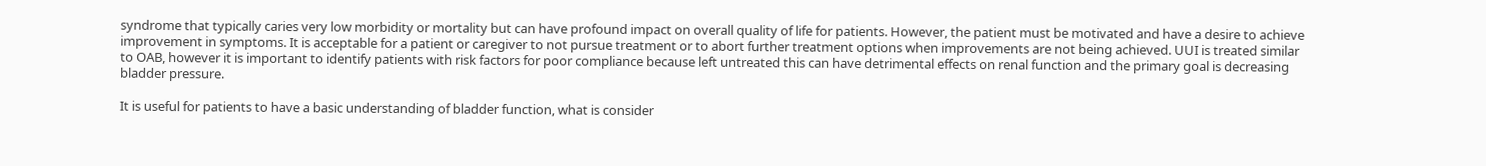syndrome that typically caries very low morbidity or mortality but can have profound impact on overall quality of life for patients. However, the patient must be motivated and have a desire to achieve improvement in symptoms. It is acceptable for a patient or caregiver to not pursue treatment or to abort further treatment options when improvements are not being achieved. UUI is treated similar to OAB, however it is important to identify patients with risk factors for poor compliance because left untreated this can have detrimental effects on renal function and the primary goal is decreasing bladder pressure.

It is useful for patients to have a basic understanding of bladder function, what is consider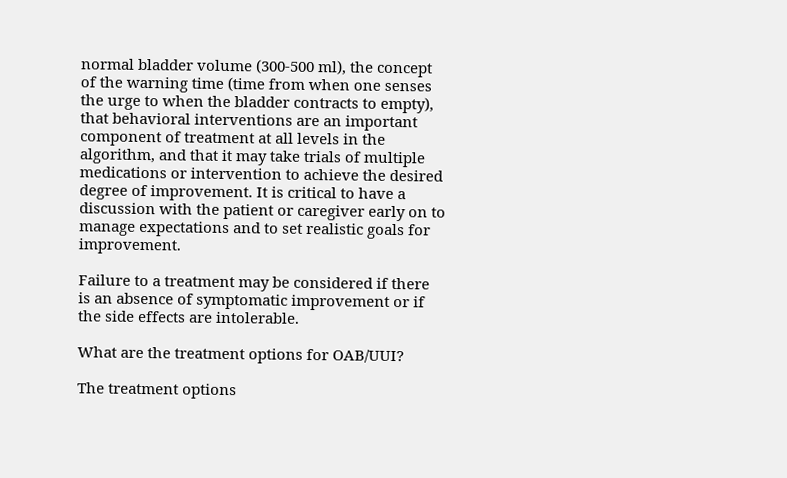normal bladder volume (300-500 ml), the concept of the warning time (time from when one senses the urge to when the bladder contracts to empty), that behavioral interventions are an important component of treatment at all levels in the algorithm, and that it may take trials of multiple medications or intervention to achieve the desired degree of improvement. It is critical to have a discussion with the patient or caregiver early on to manage expectations and to set realistic goals for improvement.

Failure to a treatment may be considered if there is an absence of symptomatic improvement or if the side effects are intolerable.

What are the treatment options for OAB/UUI?

The treatment options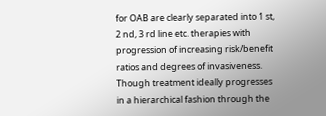for OAB are clearly separated into 1 st, 2 nd, 3 rd line etc. therapies with progression of increasing risk/benefit ratios and degrees of invasiveness. Though treatment ideally progresses in a hierarchical fashion through the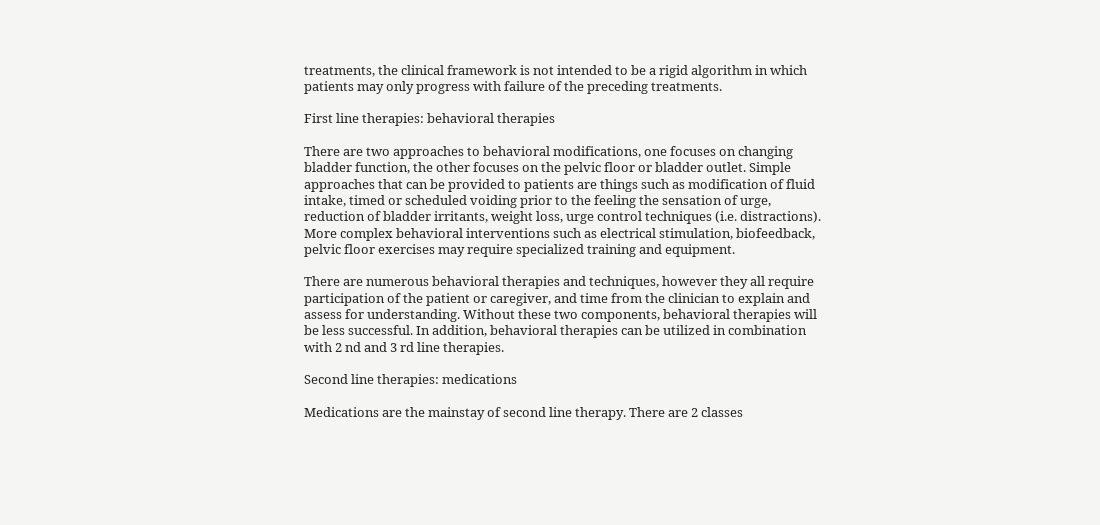treatments, the clinical framework is not intended to be a rigid algorithm in which patients may only progress with failure of the preceding treatments.

First line therapies: behavioral therapies

There are two approaches to behavioral modifications, one focuses on changing bladder function, the other focuses on the pelvic floor or bladder outlet. Simple approaches that can be provided to patients are things such as modification of fluid intake, timed or scheduled voiding prior to the feeling the sensation of urge, reduction of bladder irritants, weight loss, urge control techniques (i.e. distractions). More complex behavioral interventions such as electrical stimulation, biofeedback, pelvic floor exercises may require specialized training and equipment.

There are numerous behavioral therapies and techniques, however they all require participation of the patient or caregiver, and time from the clinician to explain and assess for understanding. Without these two components, behavioral therapies will be less successful. In addition, behavioral therapies can be utilized in combination with 2 nd and 3 rd line therapies.

Second line therapies: medications

Medications are the mainstay of second line therapy. There are 2 classes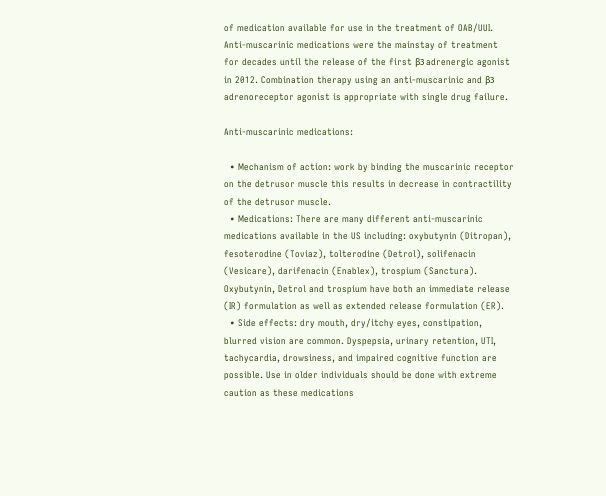of medication available for use in the treatment of OAB/UUI. Anti-muscarinic medications were the mainstay of treatment for decades until the release of the first β3 adrenergic agonist in 2012. Combination therapy using an anti-muscarinic and β3 adrenoreceptor agonist is appropriate with single drug failure.

Anti-muscarinic medications:

  • Mechanism of action: work by binding the muscarinic receptor on the detrusor muscle this results in decrease in contractility of the detrusor muscle.
  • Medications: There are many different anti-muscarinic medications available in the US including: oxybutynin (Ditropan), fesoterodine (Toviaz), tolterodine (Detrol), solifenacin (Vesicare), darifenacin (Enablex), trospium (Sanctura). Oxybutynin, Detrol and trospium have both an immediate release (IR) formulation as well as extended release formulation (ER).
  • Side effects: dry mouth, dry/itchy eyes, constipation, blurred vision are common. Dyspepsia, urinary retention, UTI, tachycardia, drowsiness, and impaired cognitive function are possible. Use in older individuals should be done with extreme caution as these medications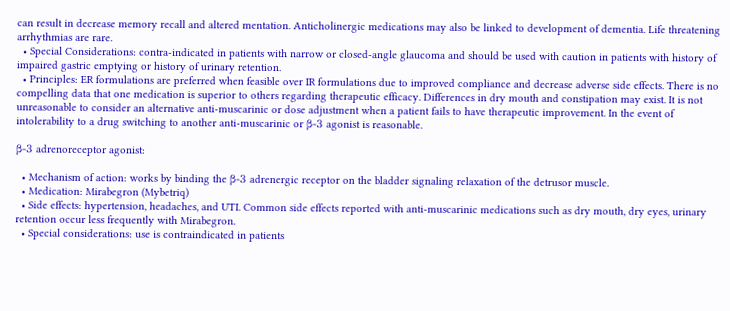can result in decrease memory recall and altered mentation. Anticholinergic medications may also be linked to development of dementia. Life threatening arrhythmias are rare.
  • Special Considerations: contra-indicated in patients with narrow or closed-angle glaucoma and should be used with caution in patients with history of impaired gastric emptying or history of urinary retention.
  • Principles: ER formulations are preferred when feasible over IR formulations due to improved compliance and decrease adverse side effects. There is no compelling data that one medication is superior to others regarding therapeutic efficacy. Differences in dry mouth and constipation may exist. It is not unreasonable to consider an alternative anti-muscarinic or dose adjustment when a patient fails to have therapeutic improvement. In the event of intolerability to a drug switching to another anti-muscarinic or β-3 agonist is reasonable.

β-3 adrenoreceptor agonist:

  • Mechanism of action: works by binding the β-3 adrenergic receptor on the bladder signaling relaxation of the detrusor muscle.
  • Medication: Mirabegron (Mybetriq)
  • Side effects: hypertension, headaches, and UTI. Common side effects reported with anti-muscarinic medications such as dry mouth, dry eyes, urinary retention occur less frequently with Mirabegron.
  • Special considerations: use is contraindicated in patients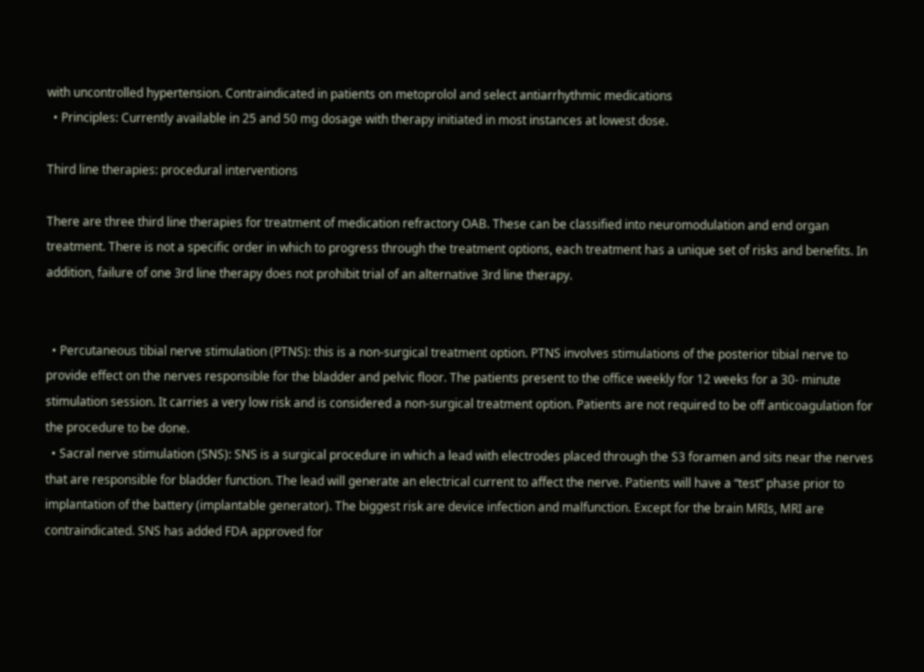with uncontrolled hypertension. Contraindicated in patients on metoprolol and select antiarrhythmic medications
  • Principles: Currently available in 25 and 50 mg dosage with therapy initiated in most instances at lowest dose.

Third line therapies: procedural interventions

There are three third line therapies for treatment of medication refractory OAB. These can be classified into neuromodulation and end organ treatment. There is not a specific order in which to progress through the treatment options, each treatment has a unique set of risks and benefits. In addition, failure of one 3rd line therapy does not prohibit trial of an alternative 3rd line therapy.


  • Percutaneous tibial nerve stimulation (PTNS): this is a non-surgical treatment option. PTNS involves stimulations of the posterior tibial nerve to provide effect on the nerves responsible for the bladder and pelvic floor. The patients present to the office weekly for 12 weeks for a 30- minute stimulation session. It carries a very low risk and is considered a non-surgical treatment option. Patients are not required to be off anticoagulation for the procedure to be done.
  • Sacral nerve stimulation (SNS): SNS is a surgical procedure in which a lead with electrodes placed through the S3 foramen and sits near the nerves that are responsible for bladder function. The lead will generate an electrical current to affect the nerve. Patients will have a “test” phase prior to implantation of the battery (implantable generator). The biggest risk are device infection and malfunction. Except for the brain MRIs, MRI are contraindicated. SNS has added FDA approved for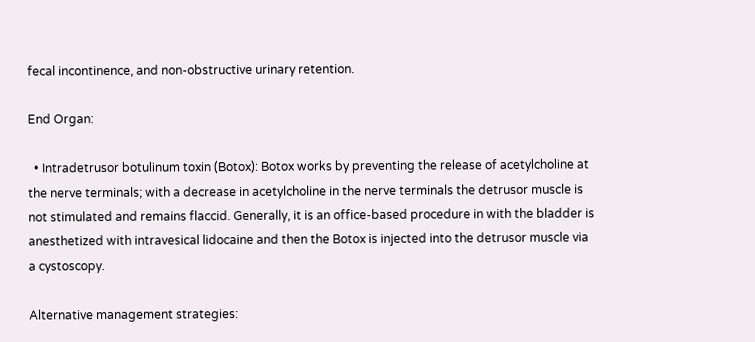fecal incontinence, and non-obstructive urinary retention.

End Organ:

  • Intradetrusor botulinum toxin (Botox): Botox works by preventing the release of acetylcholine at the nerve terminals; with a decrease in acetylcholine in the nerve terminals the detrusor muscle is not stimulated and remains flaccid. Generally, it is an office-based procedure in with the bladder is anesthetized with intravesical lidocaine and then the Botox is injected into the detrusor muscle via a cystoscopy.

Alternative management strategies: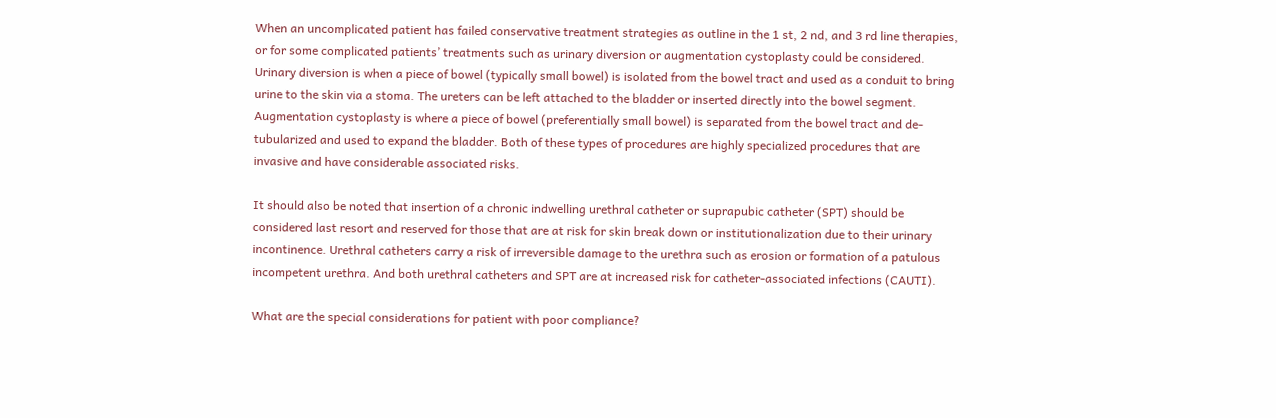When an uncomplicated patient has failed conservative treatment strategies as outline in the 1 st, 2 nd, and 3 rd line therapies, or for some complicated patients’ treatments such as urinary diversion or augmentation cystoplasty could be considered. Urinary diversion is when a piece of bowel (typically small bowel) is isolated from the bowel tract and used as a conduit to bring urine to the skin via a stoma. The ureters can be left attached to the bladder or inserted directly into the bowel segment. Augmentation cystoplasty is where a piece of bowel (preferentially small bowel) is separated from the bowel tract and de-tubularized and used to expand the bladder. Both of these types of procedures are highly specialized procedures that are invasive and have considerable associated risks.

It should also be noted that insertion of a chronic indwelling urethral catheter or suprapubic catheter (SPT) should be considered last resort and reserved for those that are at risk for skin break down or institutionalization due to their urinary incontinence. Urethral catheters carry a risk of irreversible damage to the urethra such as erosion or formation of a patulous incompetent urethra. And both urethral catheters and SPT are at increased risk for catheter-associated infections (CAUTI).

What are the special considerations for patient with poor compliance?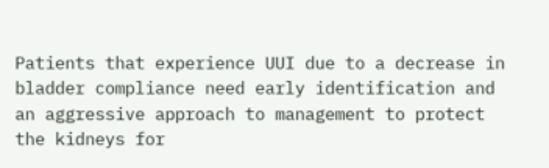Patients that experience UUI due to a decrease in bladder compliance need early identification and an aggressive approach to management to protect the kidneys for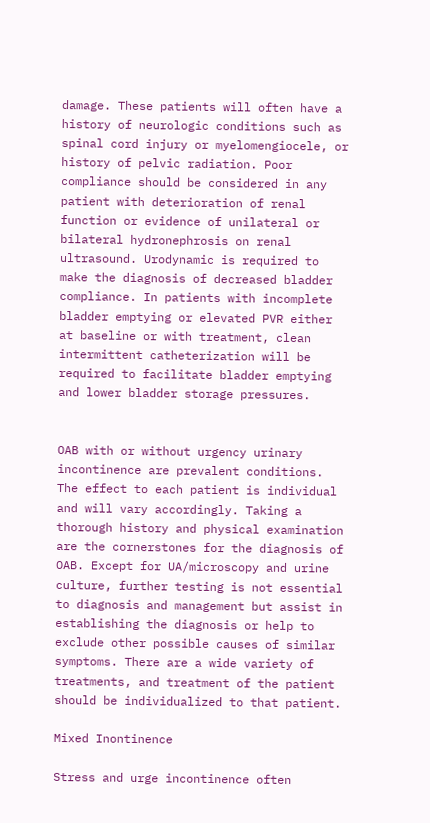damage. These patients will often have a history of neurologic conditions such as spinal cord injury or myelomengiocele, or history of pelvic radiation. Poor compliance should be considered in any patient with deterioration of renal function or evidence of unilateral or bilateral hydronephrosis on renal ultrasound. Urodynamic is required to make the diagnosis of decreased bladder compliance. In patients with incomplete bladder emptying or elevated PVR either at baseline or with treatment, clean intermittent catheterization will be required to facilitate bladder emptying and lower bladder storage pressures.


OAB with or without urgency urinary incontinence are prevalent conditions. The effect to each patient is individual and will vary accordingly. Taking a thorough history and physical examination are the cornerstones for the diagnosis of OAB. Except for UA/microscopy and urine culture, further testing is not essential to diagnosis and management but assist in establishing the diagnosis or help to exclude other possible causes of similar symptoms. There are a wide variety of treatments, and treatment of the patient should be individualized to that patient.

Mixed Inontinence

Stress and urge incontinence often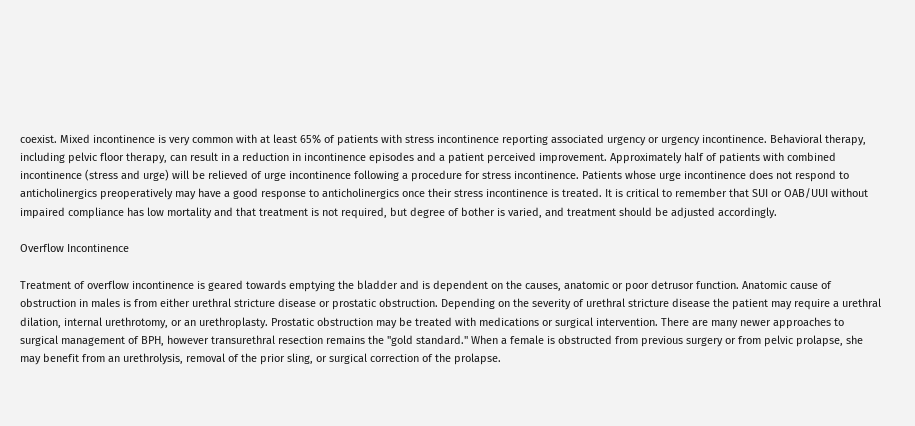coexist. Mixed incontinence is very common with at least 65% of patients with stress incontinence reporting associated urgency or urgency incontinence. Behavioral therapy, including pelvic floor therapy, can result in a reduction in incontinence episodes and a patient perceived improvement. Approximately half of patients with combined incontinence (stress and urge) will be relieved of urge incontinence following a procedure for stress incontinence. Patients whose urge incontinence does not respond to anticholinergics preoperatively may have a good response to anticholinergics once their stress incontinence is treated. It is critical to remember that SUI or OAB/UUI without impaired compliance has low mortality and that treatment is not required, but degree of bother is varied, and treatment should be adjusted accordingly.

Overflow Incontinence

Treatment of overflow incontinence is geared towards emptying the bladder and is dependent on the causes, anatomic or poor detrusor function. Anatomic cause of obstruction in males is from either urethral stricture disease or prostatic obstruction. Depending on the severity of urethral stricture disease the patient may require a urethral dilation, internal urethrotomy, or an urethroplasty. Prostatic obstruction may be treated with medications or surgical intervention. There are many newer approaches to surgical management of BPH, however transurethral resection remains the "gold standard." When a female is obstructed from previous surgery or from pelvic prolapse, she may benefit from an urethrolysis, removal of the prior sling, or surgical correction of the prolapse.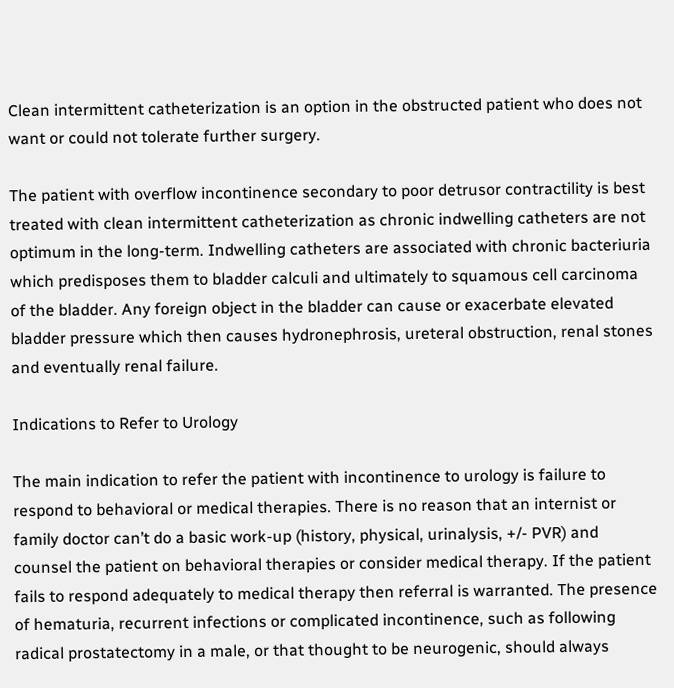Clean intermittent catheterization is an option in the obstructed patient who does not want or could not tolerate further surgery.

The patient with overflow incontinence secondary to poor detrusor contractility is best treated with clean intermittent catheterization as chronic indwelling catheters are not optimum in the long-term. Indwelling catheters are associated with chronic bacteriuria which predisposes them to bladder calculi and ultimately to squamous cell carcinoma of the bladder. Any foreign object in the bladder can cause or exacerbate elevated bladder pressure which then causes hydronephrosis, ureteral obstruction, renal stones and eventually renal failure.

Indications to Refer to Urology

The main indication to refer the patient with incontinence to urology is failure to respond to behavioral or medical therapies. There is no reason that an internist or family doctor can’t do a basic work-up (history, physical, urinalysis, +/- PVR) and counsel the patient on behavioral therapies or consider medical therapy. If the patient fails to respond adequately to medical therapy then referral is warranted. The presence of hematuria, recurrent infections or complicated incontinence, such as following radical prostatectomy in a male, or that thought to be neurogenic, should always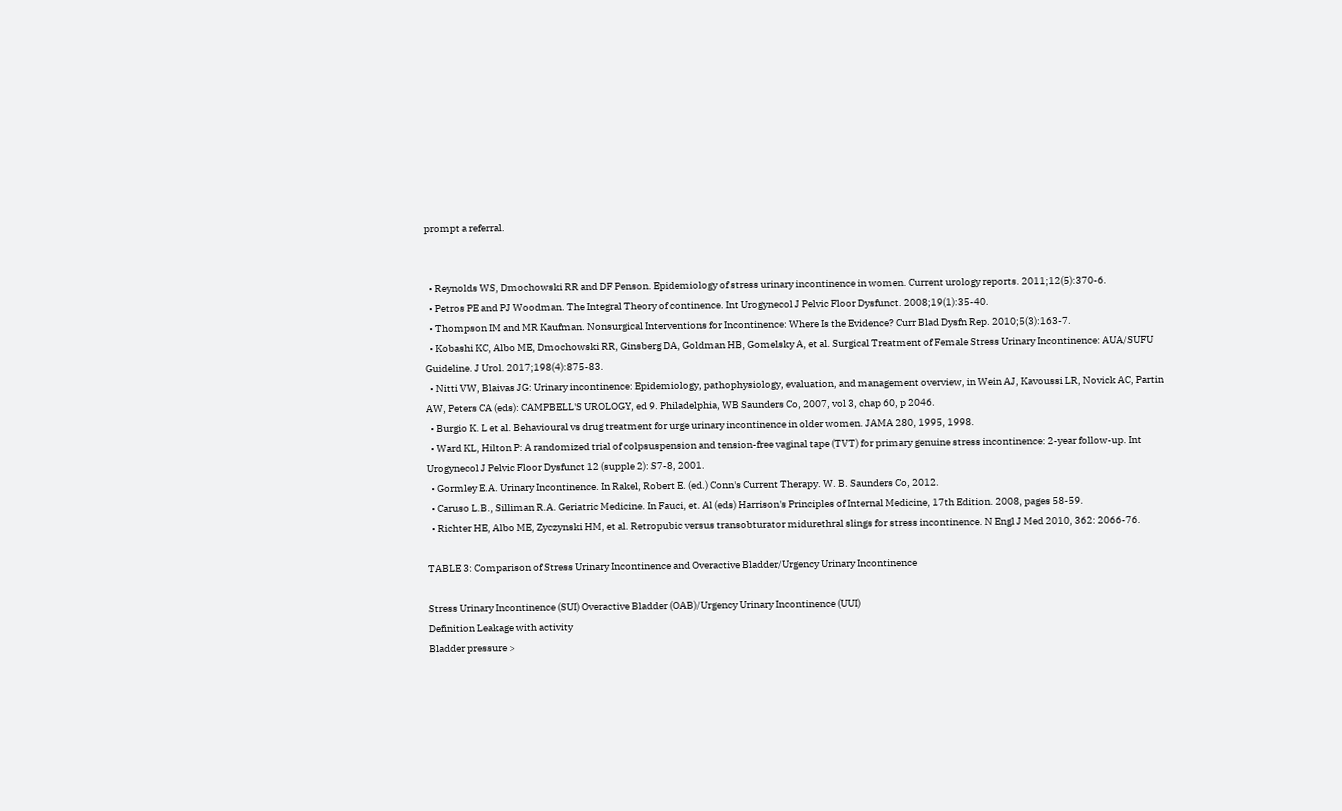prompt a referral.


  • Reynolds WS, Dmochowski RR and DF Penson. Epidemiology of stress urinary incontinence in women. Current urology reports. 2011;12(5):370-6.
  • Petros PE and PJ Woodman. The Integral Theory of continence. Int Urogynecol J Pelvic Floor Dysfunct. 2008;19(1):35-40.
  • Thompson IM and MR Kaufman. Nonsurgical Interventions for Incontinence: Where Is the Evidence? Curr Blad Dysfn Rep. 2010;5(3):163-7.
  • Kobashi KC, Albo ME, Dmochowski RR, Ginsberg DA, Goldman HB, Gomelsky A, et al. Surgical Treatment of Female Stress Urinary Incontinence: AUA/SUFU Guideline. J Urol. 2017;198(4):875-83.
  • Nitti VW, Blaivas JG: Urinary incontinence: Epidemiology, pathophysiology, evaluation, and management overview, in Wein AJ, Kavoussi LR, Novick AC, Partin AW, Peters CA (eds): CAMPBELL'S UROLOGY, ed 9. Philadelphia, WB Saunders Co, 2007, vol 3, chap 60, p 2046.
  • Burgio K. L et al. Behavioural vs drug treatment for urge urinary incontinence in older women. JAMA 280, 1995, 1998.
  • Ward KL, Hilton P: A randomized trial of colpsuspension and tension-free vaginal tape (TVT) for primary genuine stress incontinence: 2-year follow-up. Int Urogynecol J Pelvic Floor Dysfunct 12 (supple 2): S7-8, 2001.
  • Gormley E.A. Urinary Incontinence. In Rakel, Robert E. (ed.) Conn's Current Therapy. W. B. Saunders Co, 2012.
  • Caruso L.B., Silliman R.A. Geriatric Medicine. In Fauci, et. Al (eds) Harrison's Principles of Internal Medicine, 17th Edition. 2008, pages 58-59.
  • Richter HE, Albo ME, Zyczynski HM, et al. Retropubic versus transobturator midurethral slings for stress incontinence. N Engl J Med 2010, 362: 2066-76.

TABLE 3: Comparison of Stress Urinary Incontinence and Overactive Bladder/Urgency Urinary Incontinence

Stress Urinary Incontinence (SUI) Overactive Bladder (OAB)/Urgency Urinary Incontinence (UUI)
Definition Leakage with activity
Bladder pressure >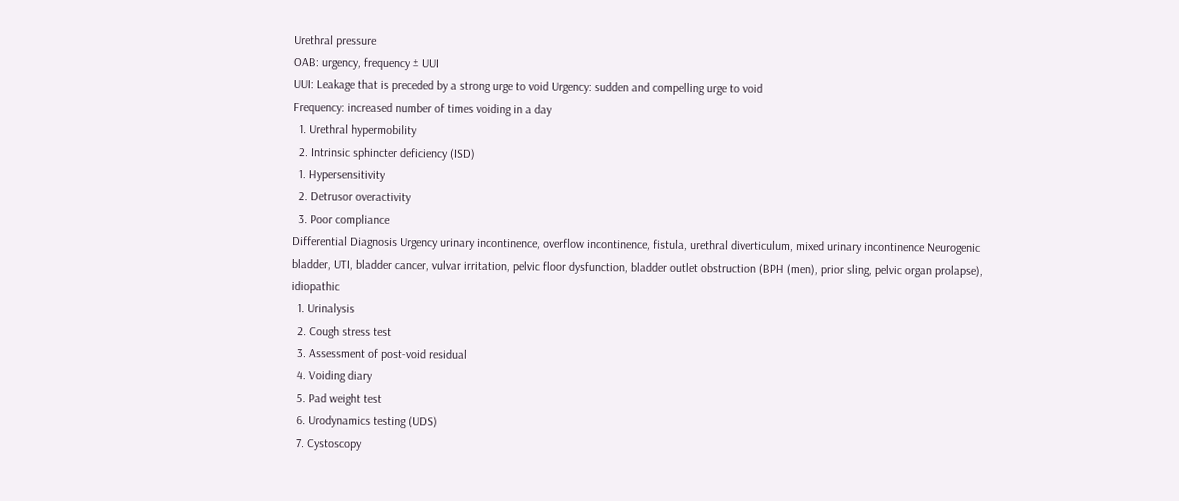Urethral pressure
OAB: urgency, frequency ± UUI
UUI: Leakage that is preceded by a strong urge to void Urgency: sudden and compelling urge to void
Frequency: increased number of times voiding in a day
  1. Urethral hypermobility
  2. Intrinsic sphincter deficiency (ISD)
  1. Hypersensitivity
  2. Detrusor overactivity
  3. Poor compliance
Differential Diagnosis Urgency urinary incontinence, overflow incontinence, fistula, urethral diverticulum, mixed urinary incontinence Neurogenic bladder, UTI, bladder cancer, vulvar irritation, pelvic floor dysfunction, bladder outlet obstruction (BPH (men), prior sling, pelvic organ prolapse), idiopathic
  1. Urinalysis
  2. Cough stress test
  3. Assessment of post-void residual
  4. Voiding diary
  5. Pad weight test
  6. Urodynamics testing (UDS)
  7. Cystoscopy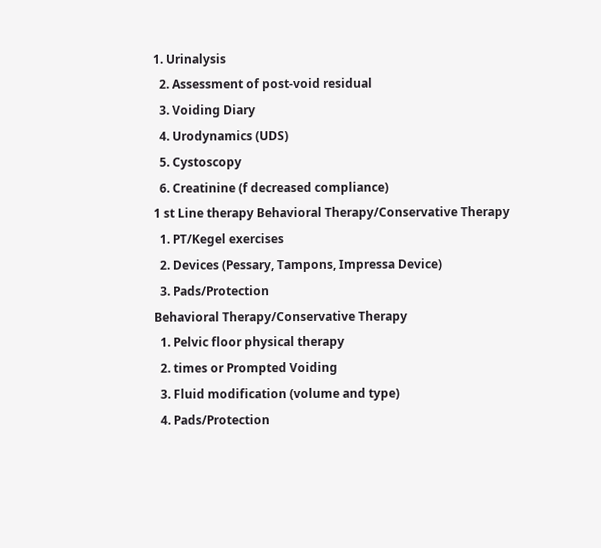1. Urinalysis
  2. Assessment of post-void residual
  3. Voiding Diary
  4. Urodynamics (UDS)
  5. Cystoscopy
  6. Creatinine (f decreased compliance)
1 st Line therapy Behavioral Therapy/Conservative Therapy
  1. PT/Kegel exercises
  2. Devices (Pessary, Tampons, Impressa Device)
  3. Pads/Protection
Behavioral Therapy/Conservative Therapy
  1. Pelvic floor physical therapy
  2. times or Prompted Voiding
  3. Fluid modification (volume and type)
  4. Pads/Protection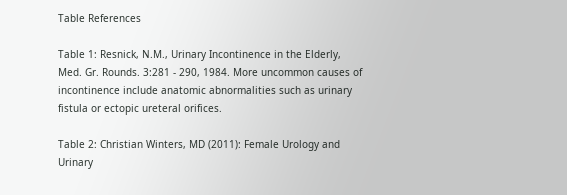Table References

Table 1: Resnick, N.M., Urinary Incontinence in the Elderly, Med. Gr. Rounds. 3:281 - 290, 1984. More uncommon causes of incontinence include anatomic abnormalities such as urinary fistula or ectopic ureteral orifices.

Table 2: Christian Winters, MD (2011): Female Urology and Urinary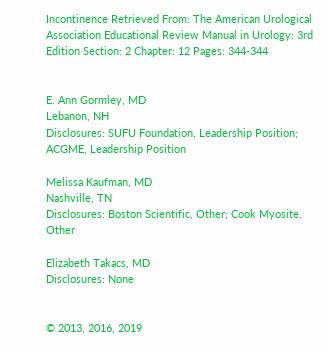Incontinence Retrieved From: The American Urological Association Educational Review Manual in Urology: 3rd Edition Section: 2 Chapter: 12 Pages: 344-344


E. Ann Gormley, MD
Lebanon, NH
Disclosures: SUFU Foundation, Leadership Position; ACGME, Leadership Position

Melissa Kaufman, MD
Nashville, TN
Disclosures: Boston Scientific, Other; Cook Myosite, Other

Elizabeth Takacs, MD
Disclosures: None


© 2013, 2016, 2019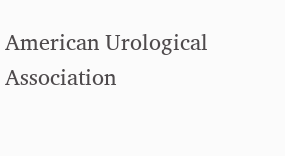American Urological Association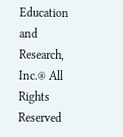Education and Research, Inc.® All Rights Reserved